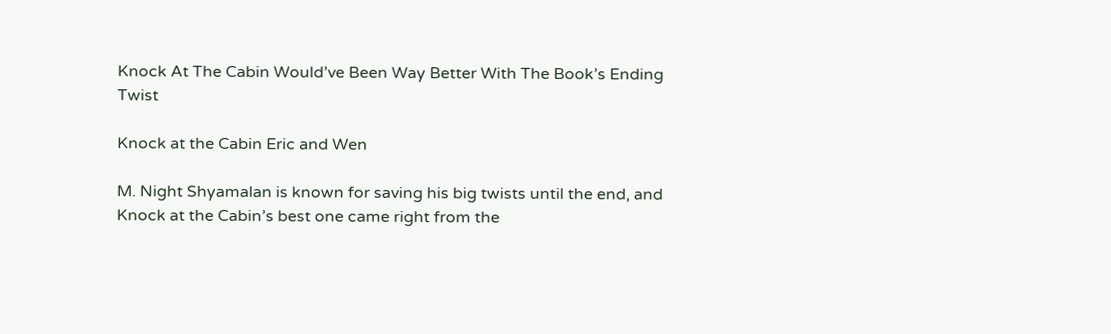Knock At The Cabin Would’ve Been Way Better With The Book’s Ending Twist

Knock at the Cabin Eric and Wen

M. Night Shyamalan is known for saving his big twists until the end, and Knock at the Cabin’s best one came right from the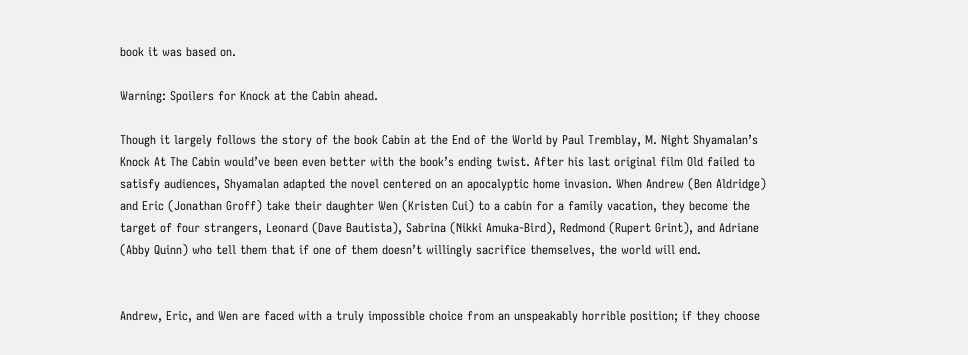book it was based on.

Warning: Spoilers for Knock at the Cabin ahead.

Though it largely follows the story of the book Cabin at the End of the World by Paul Tremblay, M. Night Shyamalan’s Knock At The Cabin would’ve been even better with the book’s ending twist. After his last original film Old failed to satisfy audiences, Shyamalan adapted the novel centered on an apocalyptic home invasion. When Andrew (Ben Aldridge) and Eric (Jonathan Groff) take their daughter Wen (Kristen Cui) to a cabin for a family vacation, they become the target of four strangers, Leonard (Dave Bautista), Sabrina (Nikki Amuka-Bird), Redmond (Rupert Grint), and Adriane (Abby Quinn) who tell them that if one of them doesn’t willingly sacrifice themselves, the world will end.


Andrew, Eric, and Wen are faced with a truly impossible choice from an unspeakably horrible position; if they choose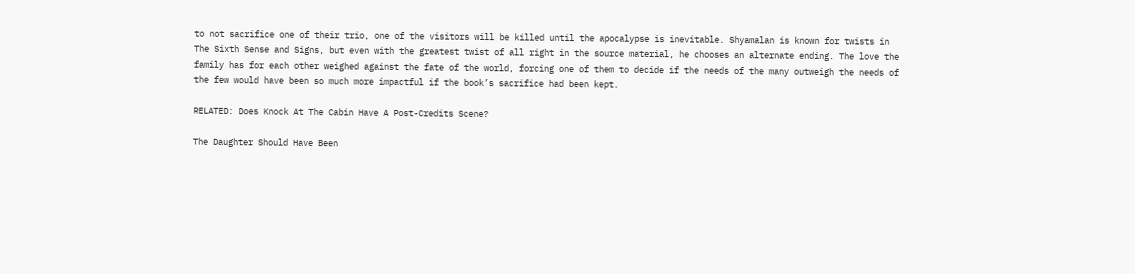to not sacrifice one of their trio, one of the visitors will be killed until the apocalypse is inevitable. Shyamalan is known for twists in The Sixth Sense and Signs, but even with the greatest twist of all right in the source material, he chooses an alternate ending. The love the family has for each other weighed against the fate of the world, forcing one of them to decide if the needs of the many outweigh the needs of the few would have been so much more impactful if the book’s sacrifice had been kept.

RELATED: Does Knock At The Cabin Have A Post-Credits Scene?

The Daughter Should Have Been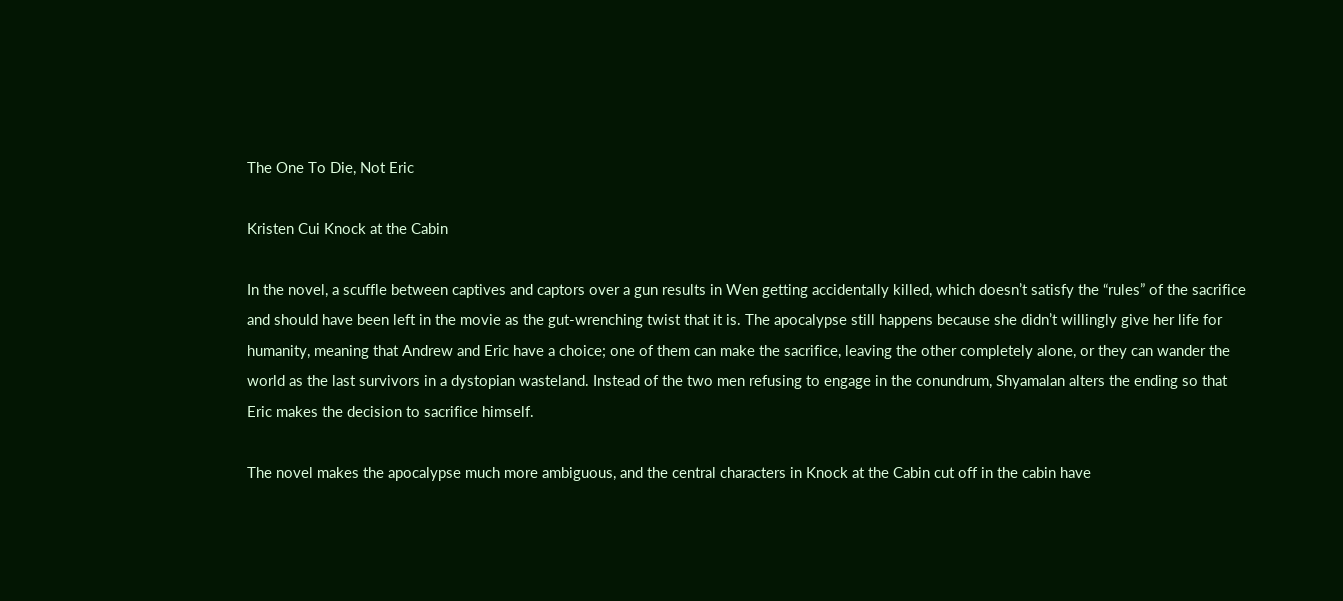The One To Die, Not Eric

Kristen Cui Knock at the Cabin

In the novel, a scuffle between captives and captors over a gun results in Wen getting accidentally killed, which doesn’t satisfy the “rules” of the sacrifice and should have been left in the movie as the gut-wrenching twist that it is. The apocalypse still happens because she didn’t willingly give her life for humanity, meaning that Andrew and Eric have a choice; one of them can make the sacrifice, leaving the other completely alone, or they can wander the world as the last survivors in a dystopian wasteland. Instead of the two men refusing to engage in the conundrum, Shyamalan alters the ending so that Eric makes the decision to sacrifice himself.

The novel makes the apocalypse much more ambiguous, and the central characters in Knock at the Cabin cut off in the cabin have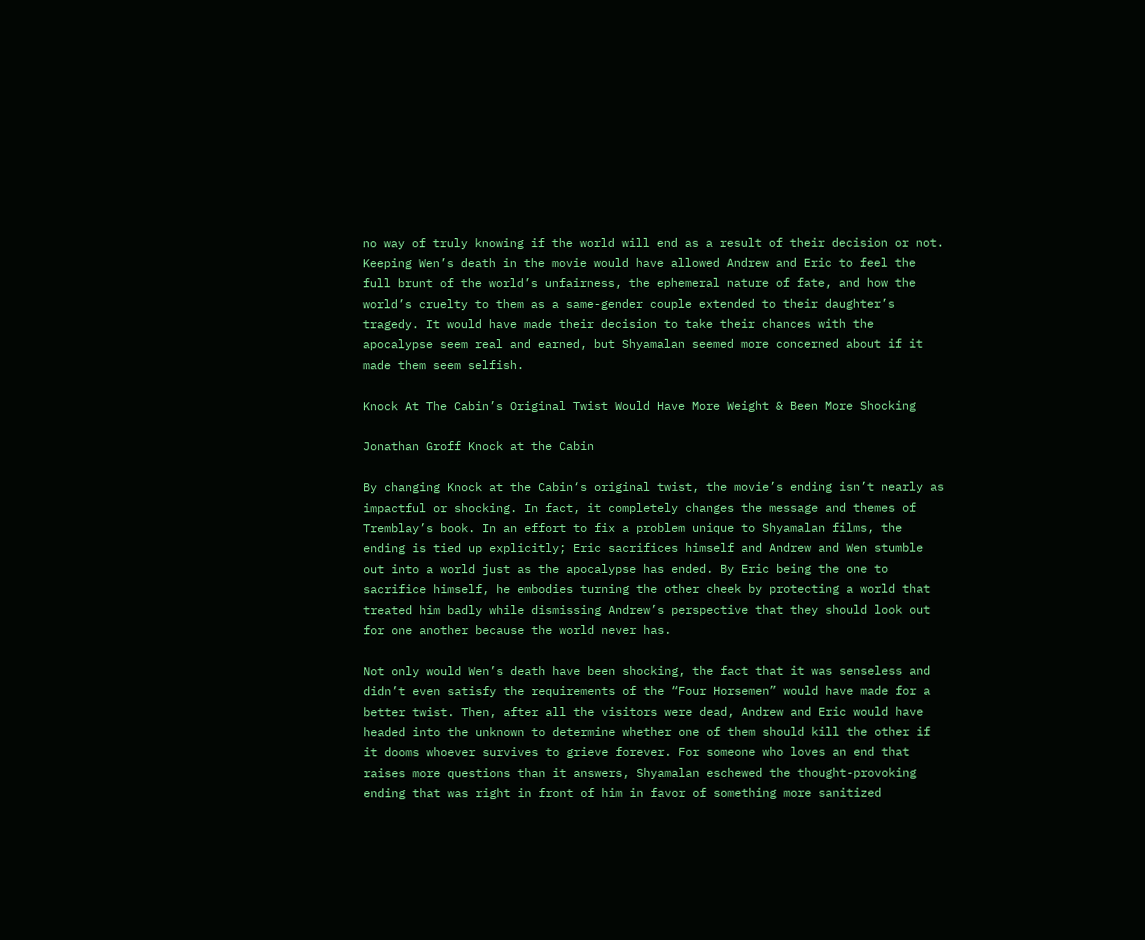no way of truly knowing if the world will end as a result of their decision or not. Keeping Wen’s death in the movie would have allowed Andrew and Eric to feel the full brunt of the world’s unfairness, the ephemeral nature of fate, and how the world’s cruelty to them as a same-gender couple extended to their daughter’s tragedy. It would have made their decision to take their chances with the apocalypse seem real and earned, but Shyamalan seemed more concerned about if it made them seem selfish.

Knock At The Cabin’s Original Twist Would Have More Weight & Been More Shocking

Jonathan Groff Knock at the Cabin

By changing Knock at the Cabin‘s original twist, the movie’s ending isn’t nearly as impactful or shocking. In fact, it completely changes the message and themes of Tremblay’s book. In an effort to fix a problem unique to Shyamalan films, the ending is tied up explicitly; Eric sacrifices himself and Andrew and Wen stumble out into a world just as the apocalypse has ended. By Eric being the one to sacrifice himself, he embodies turning the other cheek by protecting a world that treated him badly while dismissing Andrew’s perspective that they should look out for one another because the world never has.

Not only would Wen’s death have been shocking, the fact that it was senseless and didn’t even satisfy the requirements of the “Four Horsemen” would have made for a better twist. Then, after all the visitors were dead, Andrew and Eric would have headed into the unknown to determine whether one of them should kill the other if it dooms whoever survives to grieve forever. For someone who loves an end that raises more questions than it answers, Shyamalan eschewed the thought-provoking ending that was right in front of him in favor of something more sanitized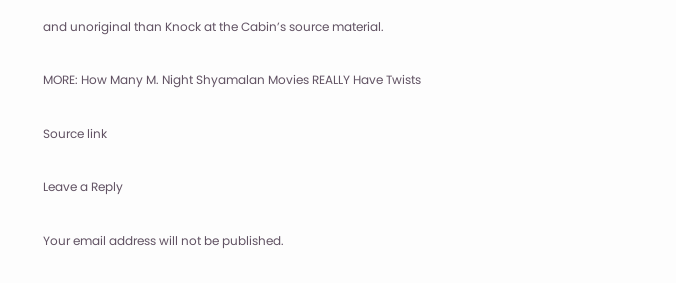and unoriginal than Knock at the Cabin’s source material.

MORE: How Many M. Night Shyamalan Movies REALLY Have Twists

Source link

Leave a Reply

Your email address will not be published.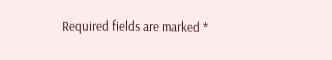Required fields are marked *